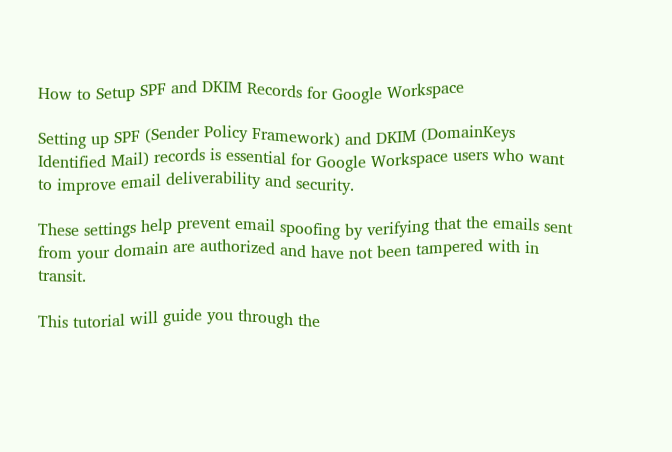How to Setup SPF and DKIM Records for Google Workspace

Setting up SPF (Sender Policy Framework) and DKIM (DomainKeys Identified Mail) records is essential for Google Workspace users who want to improve email deliverability and security.

These settings help prevent email spoofing by verifying that the emails sent from your domain are authorized and have not been tampered with in transit.

This tutorial will guide you through the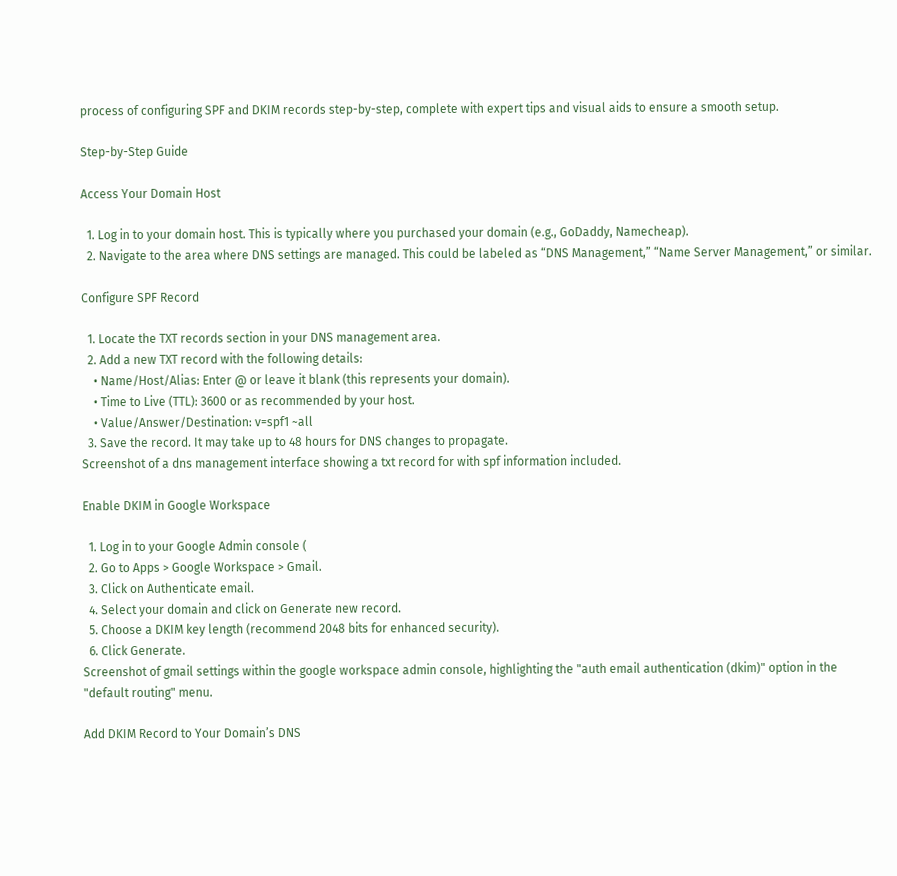process of configuring SPF and DKIM records step-by-step, complete with expert tips and visual aids to ensure a smooth setup.

Step-by-Step Guide

Access Your Domain Host

  1. Log in to your domain host. This is typically where you purchased your domain (e.g., GoDaddy, Namecheap).
  2. Navigate to the area where DNS settings are managed. This could be labeled as “DNS Management,” “Name Server Management,” or similar.

Configure SPF Record

  1. Locate the TXT records section in your DNS management area.
  2. Add a new TXT record with the following details:
    • Name/Host/Alias: Enter @ or leave it blank (this represents your domain).
    • Time to Live (TTL): 3600 or as recommended by your host.
    • Value/Answer/Destination: v=spf1 ~all
  3. Save the record. It may take up to 48 hours for DNS changes to propagate.
Screenshot of a dns management interface showing a txt record for with spf information included.

Enable DKIM in Google Workspace

  1. Log in to your Google Admin console (
  2. Go to Apps > Google Workspace > Gmail.
  3. Click on Authenticate email.
  4. Select your domain and click on Generate new record.
  5. Choose a DKIM key length (recommend 2048 bits for enhanced security).
  6. Click Generate.
Screenshot of gmail settings within the google workspace admin console, highlighting the "auth email authentication (dkim)" option in the "default routing" menu.

Add DKIM Record to Your Domain’s DNS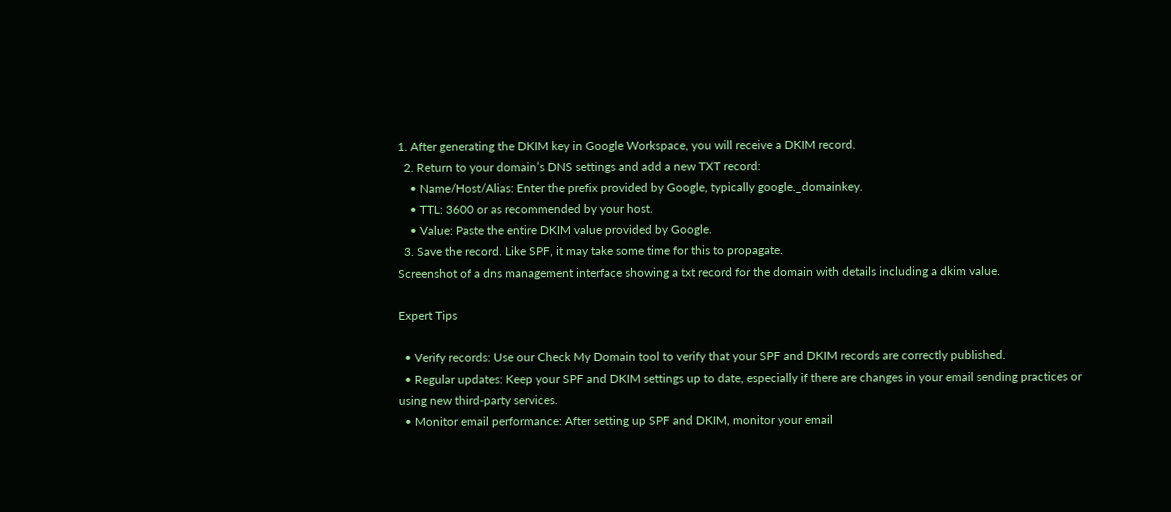1. After generating the DKIM key in Google Workspace, you will receive a DKIM record.
  2. Return to your domain’s DNS settings and add a new TXT record:
    • Name/Host/Alias: Enter the prefix provided by Google, typically google._domainkey.
    • TTL: 3600 or as recommended by your host.
    • Value: Paste the entire DKIM value provided by Google.
  3. Save the record. Like SPF, it may take some time for this to propagate.
Screenshot of a dns management interface showing a txt record for the domain with details including a dkim value.

Expert Tips

  • Verify records: Use our Check My Domain tool to verify that your SPF and DKIM records are correctly published.
  • Regular updates: Keep your SPF and DKIM settings up to date, especially if there are changes in your email sending practices or using new third-party services.
  • Monitor email performance: After setting up SPF and DKIM, monitor your email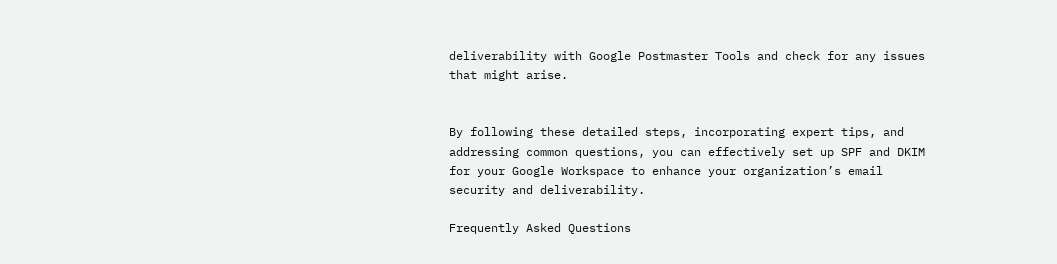deliverability with Google Postmaster Tools and check for any issues that might arise.


By following these detailed steps, incorporating expert tips, and addressing common questions, you can effectively set up SPF and DKIM for your Google Workspace to enhance your organization’s email security and deliverability.

Frequently Asked Questions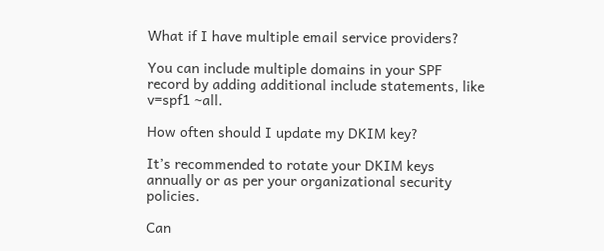What if I have multiple email service providers?

You can include multiple domains in your SPF record by adding additional include statements, like v=spf1 ~all.

How often should I update my DKIM key?

It’s recommended to rotate your DKIM keys annually or as per your organizational security policies.

Can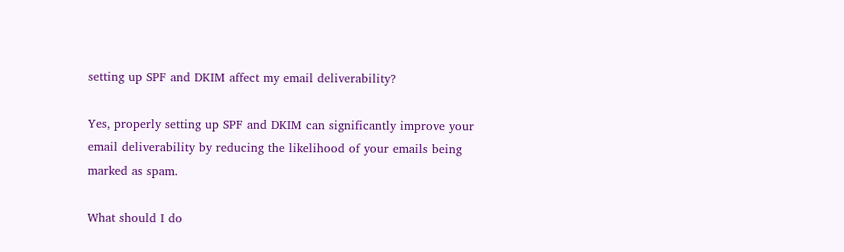setting up SPF and DKIM affect my email deliverability?

Yes, properly setting up SPF and DKIM can significantly improve your email deliverability by reducing the likelihood of your emails being marked as spam.

What should I do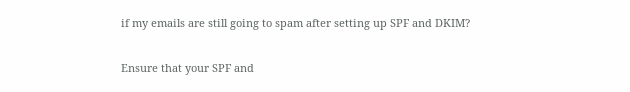if my emails are still going to spam after setting up SPF and DKIM?

Ensure that your SPF and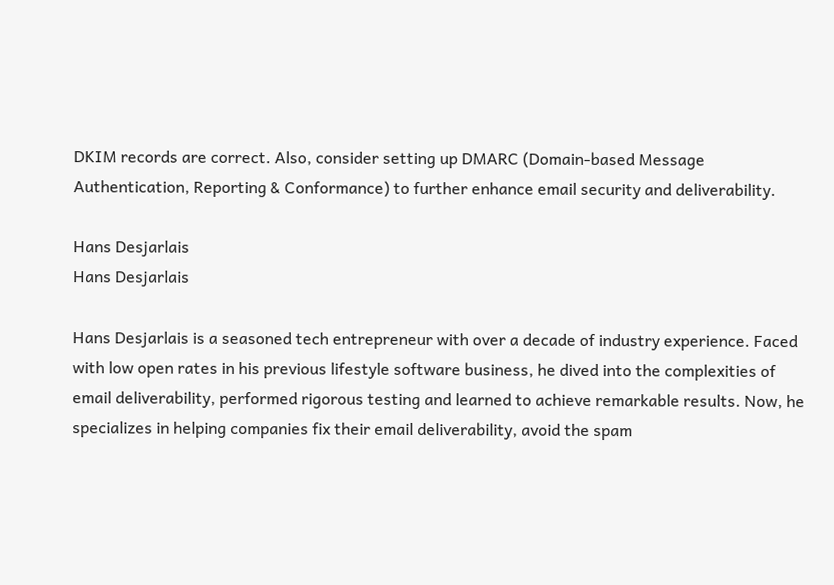DKIM records are correct. Also, consider setting up DMARC (Domain-based Message Authentication, Reporting & Conformance) to further enhance email security and deliverability.

Hans Desjarlais
Hans Desjarlais

Hans Desjarlais is a seasoned tech entrepreneur with over a decade of industry experience. Faced with low open rates in his previous lifestyle software business, he dived into the complexities of email deliverability, performed rigorous testing and learned to achieve remarkable results. Now, he specializes in helping companies fix their email deliverability, avoid the spam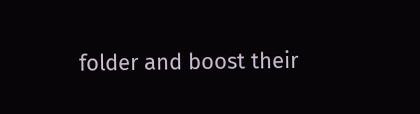folder and boost their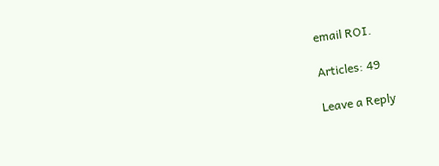email ROI.

Articles: 49

Leave a Reply